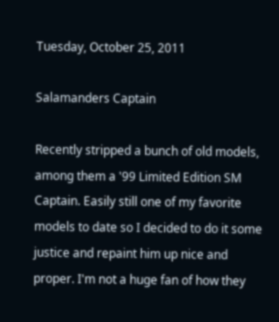Tuesday, October 25, 2011

Salamanders Captain

Recently stripped a bunch of old models, among them a '99 Limited Edition SM Captain. Easily still one of my favorite models to date so I decided to do it some justice and repaint him up nice and proper. I'm not a huge fan of how they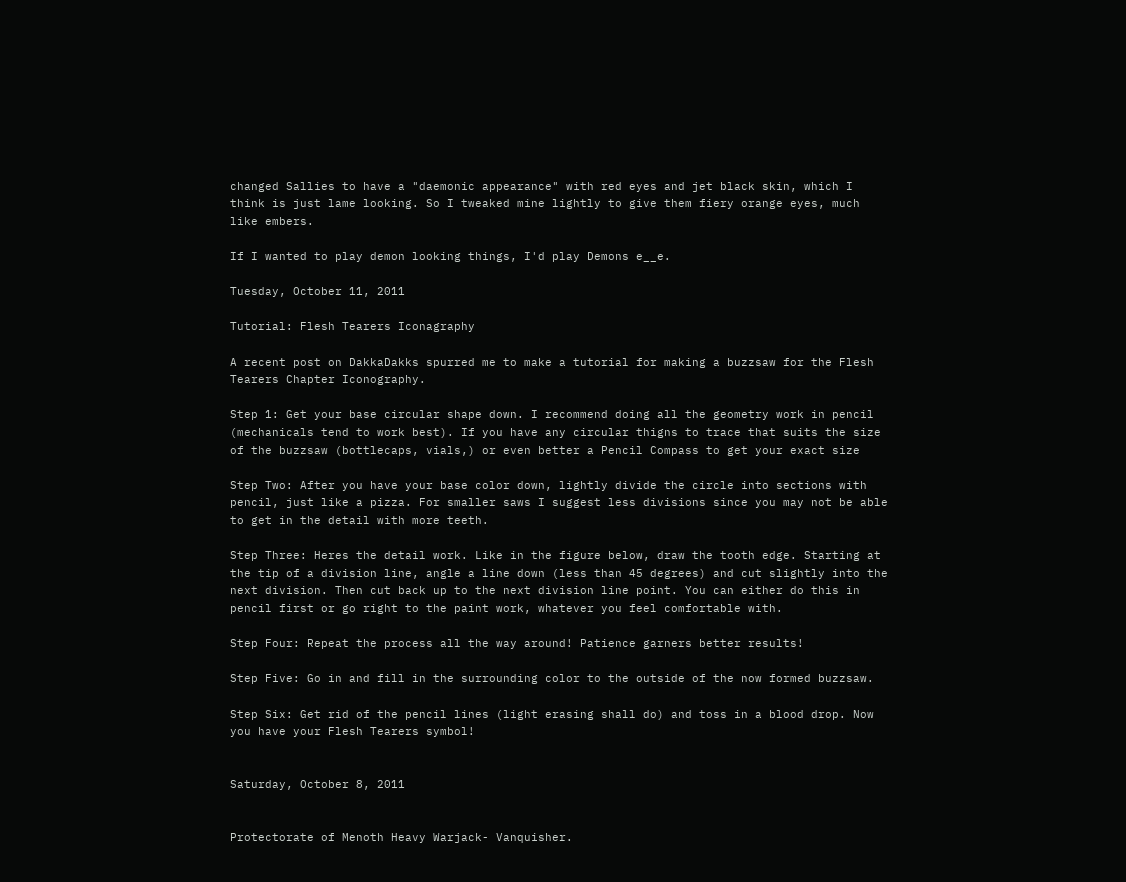changed Sallies to have a "daemonic appearance" with red eyes and jet black skin, which I think is just lame looking. So I tweaked mine lightly to give them fiery orange eyes, much like embers.

If I wanted to play demon looking things, I'd play Demons e__e.

Tuesday, October 11, 2011

Tutorial: Flesh Tearers Iconagraphy

A recent post on DakkaDakks spurred me to make a tutorial for making a buzzsaw for the Flesh Tearers Chapter Iconography.

Step 1: Get your base circular shape down. I recommend doing all the geometry work in pencil (mechanicals tend to work best). If you have any circular thigns to trace that suits the size of the buzzsaw (bottlecaps, vials,) or even better a Pencil Compass to get your exact size

Step Two: After you have your base color down, lightly divide the circle into sections with pencil, just like a pizza. For smaller saws I suggest less divisions since you may not be able to get in the detail with more teeth.

Step Three: Heres the detail work. Like in the figure below, draw the tooth edge. Starting at the tip of a division line, angle a line down (less than 45 degrees) and cut slightly into the next division. Then cut back up to the next division line point. You can either do this in pencil first or go right to the paint work, whatever you feel comfortable with.

Step Four: Repeat the process all the way around! Patience garners better results!

Step Five: Go in and fill in the surrounding color to the outside of the now formed buzzsaw.

Step Six: Get rid of the pencil lines (light erasing shall do) and toss in a blood drop. Now you have your Flesh Tearers symbol!


Saturday, October 8, 2011


Protectorate of Menoth Heavy Warjack- Vanquisher.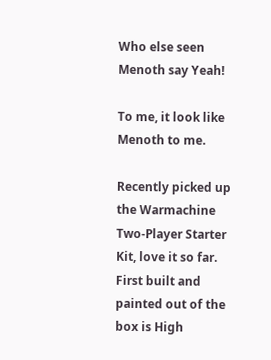Who else seen Menoth say Yeah!

To me, it look like Menoth to me.

Recently picked up the Warmachine Two-Player Starter Kit, love it so far. First built and painted out of the box is High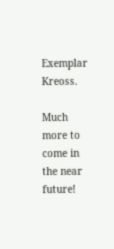Exemplar Kreoss.

Much more to come in the near future!